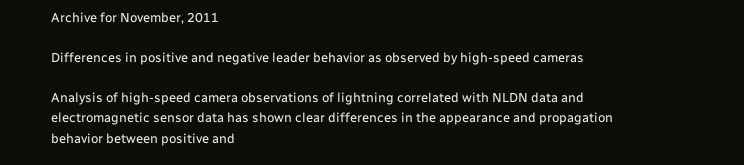Archive for November, 2011

Differences in positive and negative leader behavior as observed by high-speed cameras

Analysis of high-speed camera observations of lightning correlated with NLDN data and electromagnetic sensor data has shown clear differences in the appearance and propagation behavior between positive and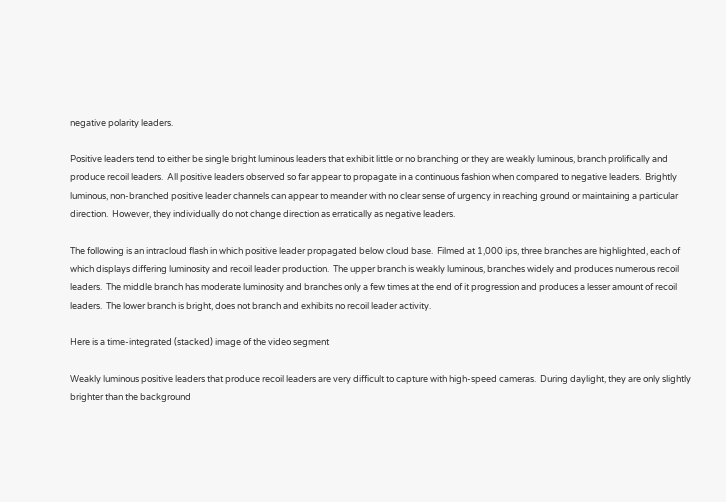negative polarity leaders.

Positive leaders tend to either be single bright luminous leaders that exhibit little or no branching or they are weakly luminous, branch prolifically and produce recoil leaders.  All positive leaders observed so far appear to propagate in a continuous fashion when compared to negative leaders.  Brightly luminous, non-branched positive leader channels can appear to meander with no clear sense of urgency in reaching ground or maintaining a particular direction.  However, they individually do not change direction as erratically as negative leaders.

The following is an intracloud flash in which positive leader propagated below cloud base.  Filmed at 1,000 ips, three branches are highlighted, each of which displays differing luminosity and recoil leader production.  The upper branch is weakly luminous, branches widely and produces numerous recoil leaders.  The middle branch has moderate luminosity and branches only a few times at the end of it progression and produces a lesser amount of recoil leaders.  The lower branch is bright, does not branch and exhibits no recoil leader activity.

Here is a time-integrated (stacked) image of the video segment

Weakly luminous positive leaders that produce recoil leaders are very difficult to capture with high-speed cameras.  During daylight, they are only slightly brighter than the background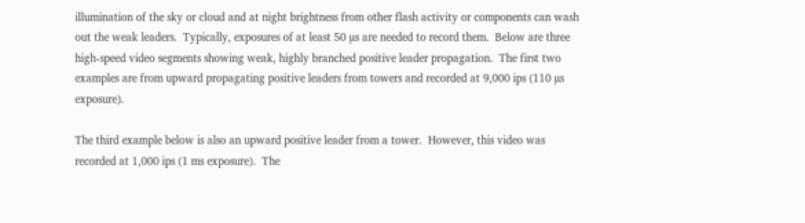illumination of the sky or cloud and at night brightness from other flash activity or components can wash out the weak leaders.  Typically, exposures of at least 50 µs are needed to record them.  Below are three high-speed video segments showing weak, highly branched positive leader propagation.  The first two examples are from upward propagating positive leaders from towers and recorded at 9,000 ips (110 µs exposure).

The third example below is also an upward positive leader from a tower.  However, this video was recorded at 1,000 ips (1 ms exposure).  The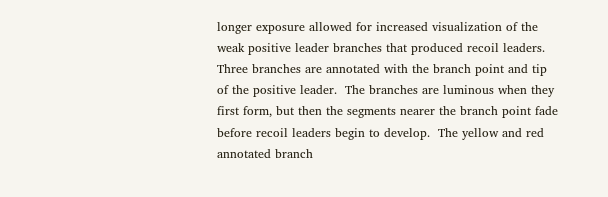longer exposure allowed for increased visualization of the weak positive leader branches that produced recoil leaders.  Three branches are annotated with the branch point and tip of the positive leader.  The branches are luminous when they first form, but then the segments nearer the branch point fade before recoil leaders begin to develop.  The yellow and red annotated branch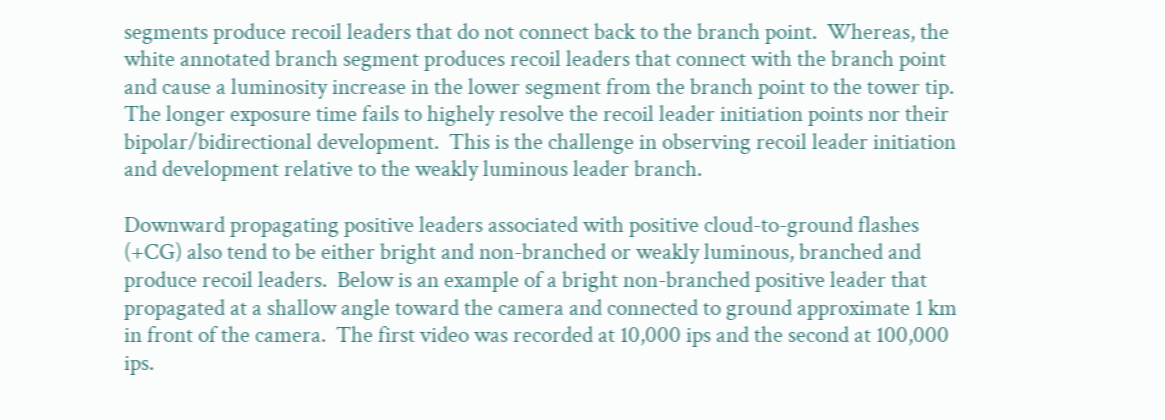segments produce recoil leaders that do not connect back to the branch point.  Whereas, the white annotated branch segment produces recoil leaders that connect with the branch point and cause a luminosity increase in the lower segment from the branch point to the tower tip.  The longer exposure time fails to highely resolve the recoil leader initiation points nor their bipolar/bidirectional development.  This is the challenge in observing recoil leader initiation and development relative to the weakly luminous leader branch.

Downward propagating positive leaders associated with positive cloud-to-ground flashes (+CG) also tend to be either bright and non-branched or weakly luminous, branched and produce recoil leaders.  Below is an example of a bright non-branched positive leader that propagated at a shallow angle toward the camera and connected to ground approximate 1 km in front of the camera.  The first video was recorded at 10,000 ips and the second at 100,000 ips.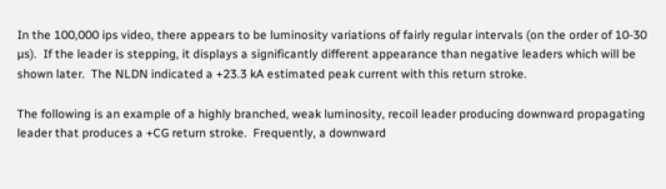In the 100,000 ips video, there appears to be luminosity variations of fairly regular intervals (on the order of 10-30 µs).  If the leader is stepping, it displays a significantly different appearance than negative leaders which will be shown later.  The NLDN indicated a +23.3 kA estimated peak current with this return stroke.

The following is an example of a highly branched, weak luminosity, recoil leader producing downward propagating leader that produces a +CG return stroke.  Frequently, a downward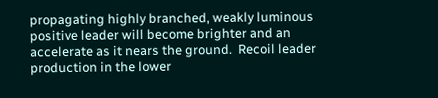propagating highly branched, weakly luminous positive leader will become brighter and an accelerate as it nears the ground.  Recoil leader production in the lower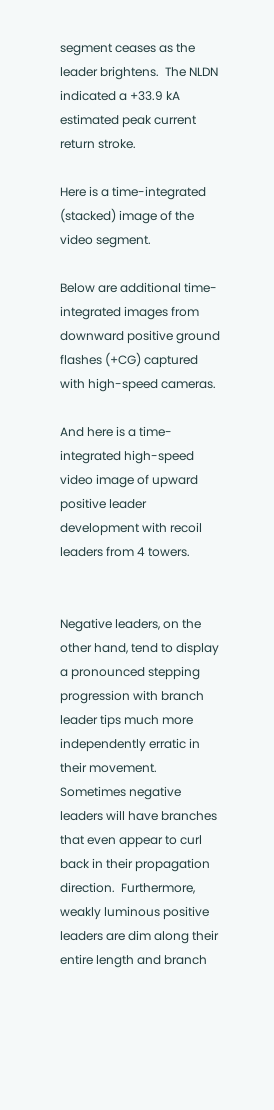segment ceases as the leader brightens.  The NLDN indicated a +33.9 kA estimated peak current return stroke.

Here is a time-integrated (stacked) image of the video segment.

Below are additional time-integrated images from downward positive ground flashes (+CG) captured with high-speed cameras.

And here is a time-integrated high-speed video image of upward positive leader development with recoil leaders from 4 towers.


Negative leaders, on the other hand, tend to display a pronounced stepping progression with branch leader tips much more independently erratic in their movement. Sometimes negative leaders will have branches that even appear to curl back in their propagation direction.  Furthermore, weakly luminous positive leaders are dim along their entire length and branch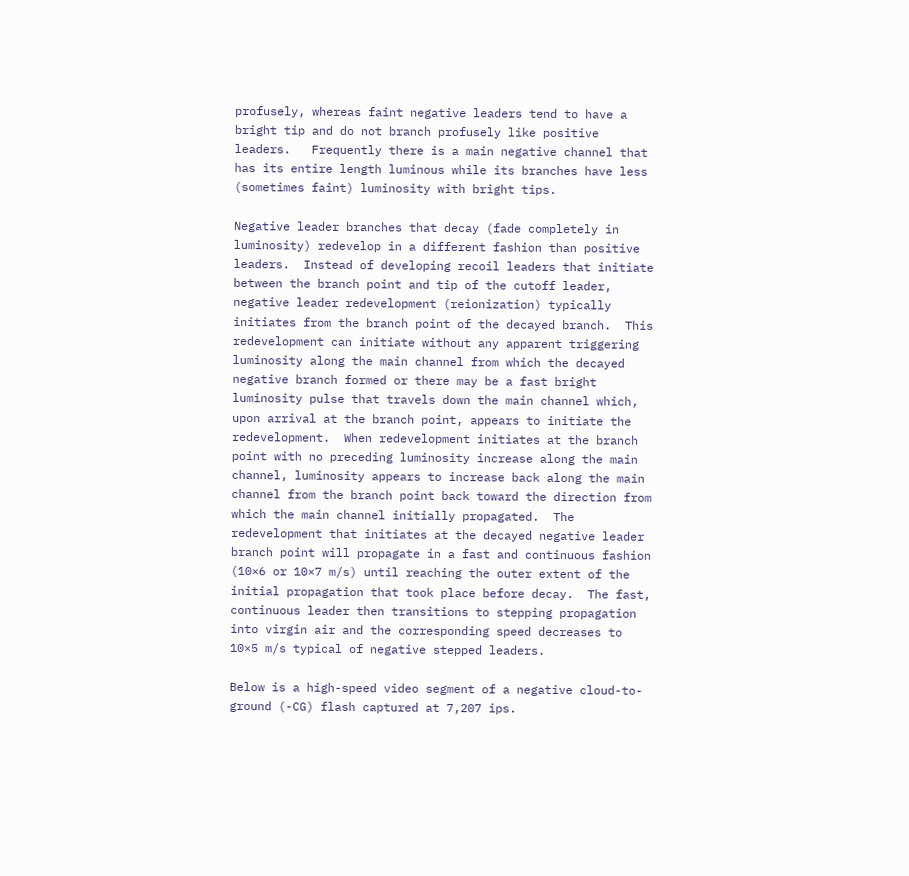profusely, whereas faint negative leaders tend to have a bright tip and do not branch profusely like positive leaders.   Frequently there is a main negative channel that has its entire length luminous while its branches have less (sometimes faint) luminosity with bright tips.

Negative leader branches that decay (fade completely in luminosity) redevelop in a different fashion than positive leaders.  Instead of developing recoil leaders that initiate between the branch point and tip of the cutoff leader, negative leader redevelopment (reionization) typically initiates from the branch point of the decayed branch.  This redevelopment can initiate without any apparent triggering luminosity along the main channel from which the decayed negative branch formed or there may be a fast bright luminosity pulse that travels down the main channel which, upon arrival at the branch point, appears to initiate the redevelopment.  When redevelopment initiates at the branch point with no preceding luminosity increase along the main channel, luminosity appears to increase back along the main channel from the branch point back toward the direction from which the main channel initially propagated.  The redevelopment that initiates at the decayed negative leader branch point will propagate in a fast and continuous fashion (10×6 or 10×7 m/s) until reaching the outer extent of the initial propagation that took place before decay.  The fast, continuous leader then transitions to stepping propagation into virgin air and the corresponding speed decreases to 10×5 m/s typical of negative stepped leaders.

Below is a high-speed video segment of a negative cloud-to-ground (-CG) flash captured at 7,207 ips.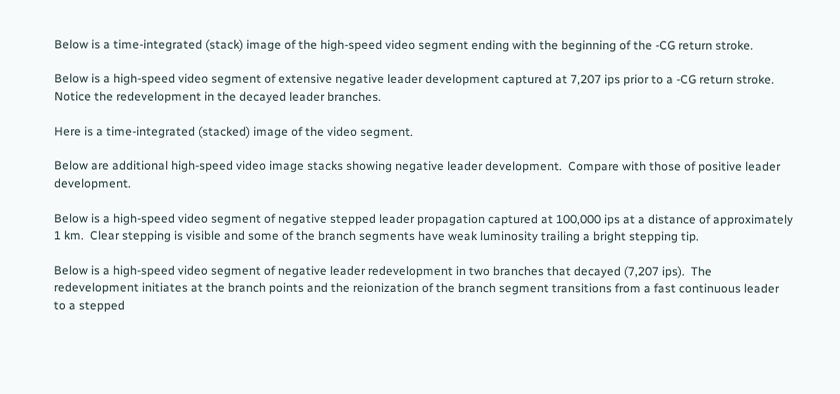Below is a time-integrated (stack) image of the high-speed video segment ending with the beginning of the -CG return stroke.

Below is a high-speed video segment of extensive negative leader development captured at 7,207 ips prior to a -CG return stroke.  Notice the redevelopment in the decayed leader branches.

Here is a time-integrated (stacked) image of the video segment.

Below are additional high-speed video image stacks showing negative leader development.  Compare with those of positive leader development.

Below is a high-speed video segment of negative stepped leader propagation captured at 100,000 ips at a distance of approximately 1 km.  Clear stepping is visible and some of the branch segments have weak luminosity trailing a bright stepping tip.

Below is a high-speed video segment of negative leader redevelopment in two branches that decayed (7,207 ips).  The redevelopment initiates at the branch points and the reionization of the branch segment transitions from a fast continuous leader to a stepped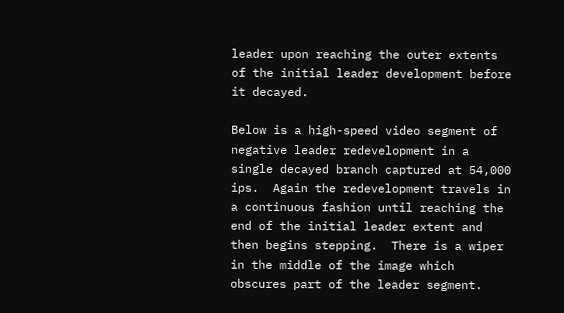leader upon reaching the outer extents of the initial leader development before it decayed.

Below is a high-speed video segment of negative leader redevelopment in a single decayed branch captured at 54,000 ips.  Again the redevelopment travels in a continuous fashion until reaching the end of the initial leader extent and then begins stepping.  There is a wiper in the middle of the image which obscures part of the leader segment.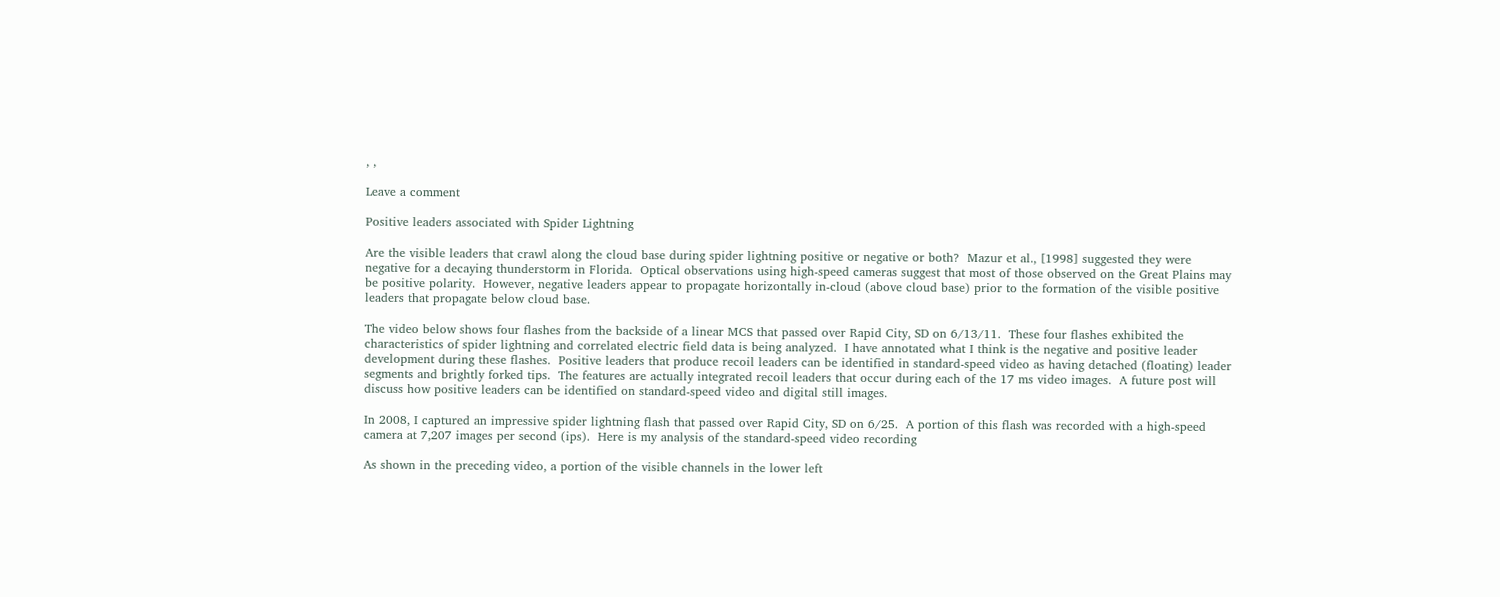, ,

Leave a comment

Positive leaders associated with Spider Lightning

Are the visible leaders that crawl along the cloud base during spider lightning positive or negative or both?  Mazur et al., [1998] suggested they were negative for a decaying thunderstorm in Florida.  Optical observations using high-speed cameras suggest that most of those observed on the Great Plains may be positive polarity.  However, negative leaders appear to propagate horizontally in-cloud (above cloud base) prior to the formation of the visible positive leaders that propagate below cloud base.

The video below shows four flashes from the backside of a linear MCS that passed over Rapid City, SD on 6/13/11.  These four flashes exhibited the characteristics of spider lightning and correlated electric field data is being analyzed.  I have annotated what I think is the negative and positive leader development during these flashes.  Positive leaders that produce recoil leaders can be identified in standard-speed video as having detached (floating) leader segments and brightly forked tips.  The features are actually integrated recoil leaders that occur during each of the 17 ms video images.  A future post will discuss how positive leaders can be identified on standard-speed video and digital still images.

In 2008, I captured an impressive spider lightning flash that passed over Rapid City, SD on 6/25.  A portion of this flash was recorded with a high-speed camera at 7,207 images per second (ips).  Here is my analysis of the standard-speed video recording

As shown in the preceding video, a portion of the visible channels in the lower left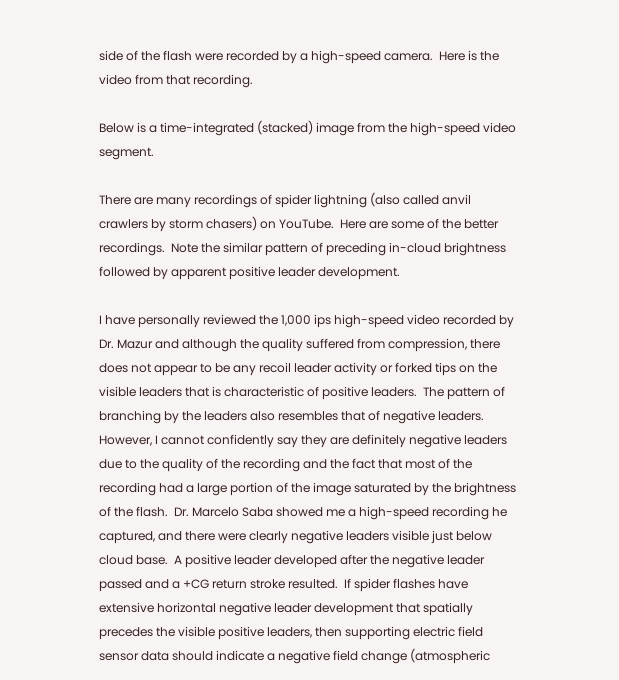side of the flash were recorded by a high-speed camera.  Here is the video from that recording.

Below is a time-integrated (stacked) image from the high-speed video segment.

There are many recordings of spider lightning (also called anvil crawlers by storm chasers) on YouTube.  Here are some of the better recordings.  Note the similar pattern of preceding in-cloud brightness followed by apparent positive leader development.

I have personally reviewed the 1,000 ips high-speed video recorded by Dr. Mazur and although the quality suffered from compression, there does not appear to be any recoil leader activity or forked tips on the visible leaders that is characteristic of positive leaders.  The pattern of branching by the leaders also resembles that of negative leaders.  However, I cannot confidently say they are definitely negative leaders due to the quality of the recording and the fact that most of the recording had a large portion of the image saturated by the brightness of the flash.  Dr. Marcelo Saba showed me a high-speed recording he captured, and there were clearly negative leaders visible just below cloud base.  A positive leader developed after the negative leader passed and a +CG return stroke resulted.  If spider flashes have extensive horizontal negative leader development that spatially precedes the visible positive leaders, then supporting electric field sensor data should indicate a negative field change (atmospheric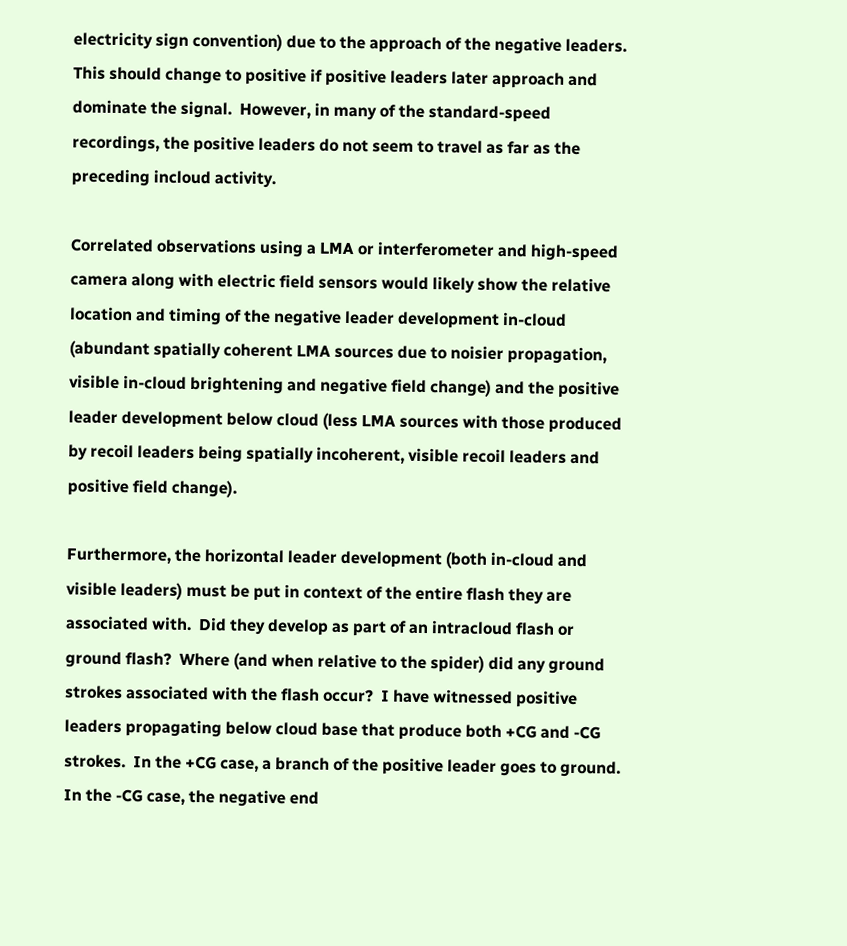electricity sign convention) due to the approach of the negative leaders.  This should change to positive if positive leaders later approach and dominate the signal.  However, in many of the standard-speed recordings, the positive leaders do not seem to travel as far as the preceding incloud activity.

Correlated observations using a LMA or interferometer and high-speed camera along with electric field sensors would likely show the relative location and timing of the negative leader development in-cloud (abundant spatially coherent LMA sources due to noisier propagation, visible in-cloud brightening and negative field change) and the positive leader development below cloud (less LMA sources with those produced by recoil leaders being spatially incoherent, visible recoil leaders and positive field change).

Furthermore, the horizontal leader development (both in-cloud and visible leaders) must be put in context of the entire flash they are associated with.  Did they develop as part of an intracloud flash or ground flash?  Where (and when relative to the spider) did any ground strokes associated with the flash occur?  I have witnessed positive leaders propagating below cloud base that produce both +CG and -CG strokes.  In the +CG case, a branch of the positive leader goes to ground.  In the -CG case, the negative end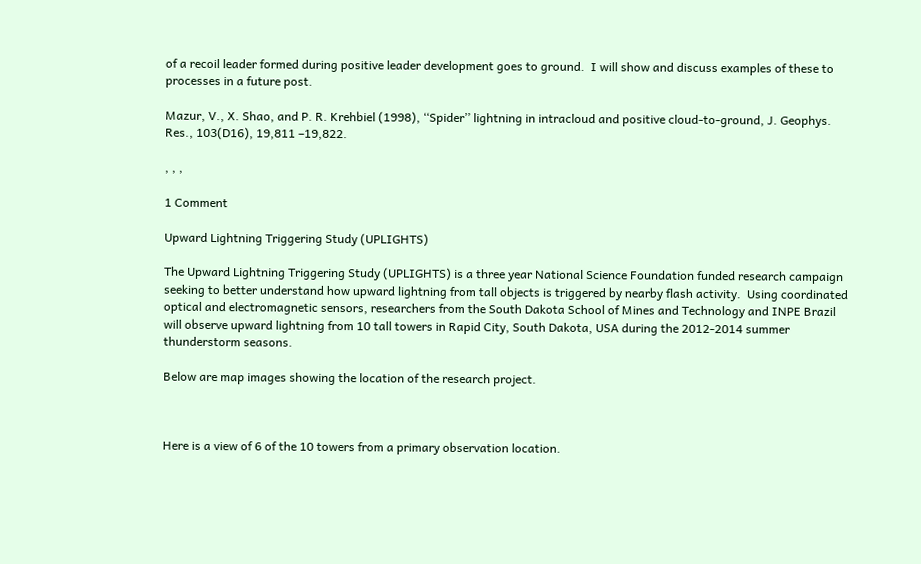of a recoil leader formed during positive leader development goes to ground.  I will show and discuss examples of these to processes in a future post.

Mazur, V., X. Shao, and P. R. Krehbiel (1998), ‘‘Spider’’ lightning in intracloud and positive cloud-to-ground, J. Geophys. Res., 103(D16), 19,811 –19,822.

, , ,

1 Comment

Upward Lightning Triggering Study (UPLIGHTS)

The Upward Lightning Triggering Study (UPLIGHTS) is a three year National Science Foundation funded research campaign seeking to better understand how upward lightning from tall objects is triggered by nearby flash activity.  Using coordinated optical and electromagnetic sensors, researchers from the South Dakota School of Mines and Technology and INPE Brazil will observe upward lightning from 10 tall towers in Rapid City, South Dakota, USA during the 2012-2014 summer thunderstorm seasons.

Below are map images showing the location of the research project.



Here is a view of 6 of the 10 towers from a primary observation location.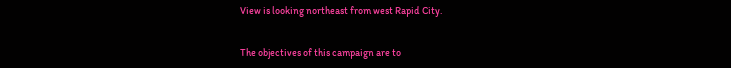View is looking northeast from west Rapid City.


The objectives of this campaign are to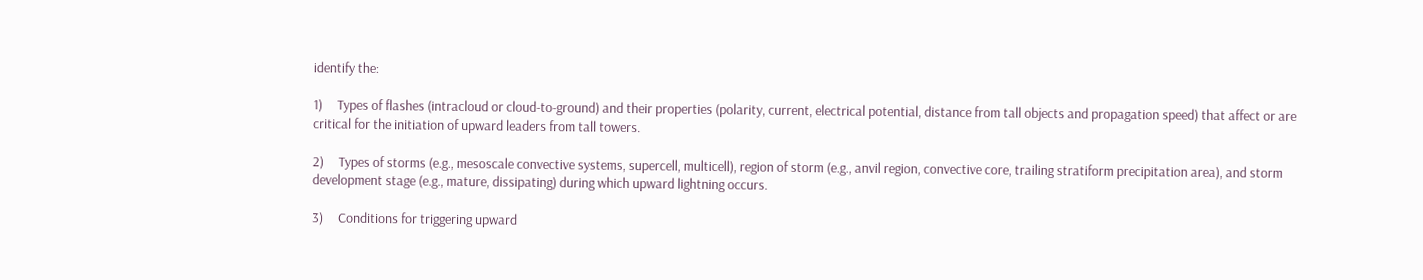identify the:

1)     Types of flashes (intracloud or cloud-to-ground) and their properties (polarity, current, electrical potential, distance from tall objects and propagation speed) that affect or are critical for the initiation of upward leaders from tall towers.

2)     Types of storms (e.g., mesoscale convective systems, supercell, multicell), region of storm (e.g., anvil region, convective core, trailing stratiform precipitation area), and storm development stage (e.g., mature, dissipating) during which upward lightning occurs.

3)     Conditions for triggering upward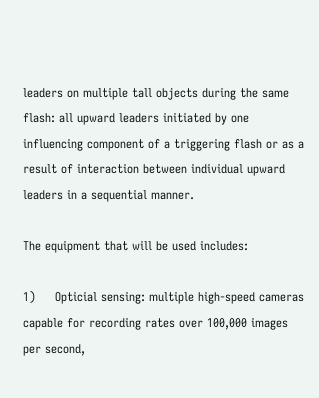leaders on multiple tall objects during the same flash: all upward leaders initiated by one influencing component of a triggering flash or as a result of interaction between individual upward leaders in a sequential manner.

The equipment that will be used includes:

1)     Opticial sensing: multiple high-speed cameras capable for recording rates over 100,000 images per second,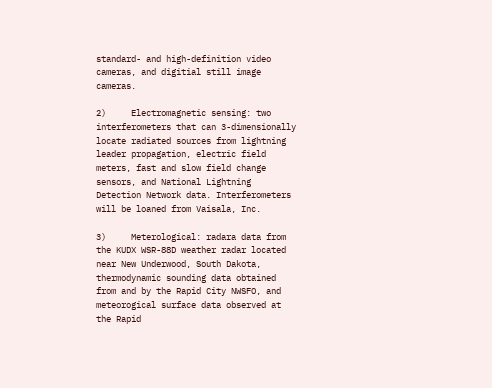standard- and high-definition video cameras, and digitial still image cameras.

2)     Electromagnetic sensing: two interferometers that can 3-dimensionally locate radiated sources from lightning leader propagation, electric field meters, fast and slow field change sensors, and National Lightning Detection Network data. Interferometers will be loaned from Vaisala, Inc.

3)     Meterological: radara data from the KUDX WSR-88D weather radar located near New Underwood, South Dakota, thermodynamic sounding data obtained from and by the Rapid City NWSFO, and meteorogical surface data observed at the Rapid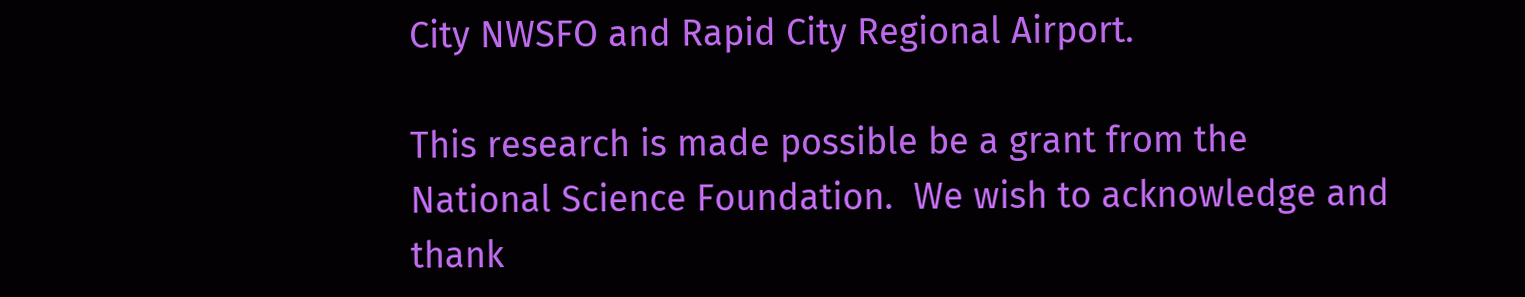City NWSFO and Rapid City Regional Airport.

This research is made possible be a grant from the National Science Foundation.  We wish to acknowledge and thank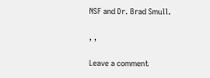NSF and Dr. Brad Smull.

, ,

Leave a comment